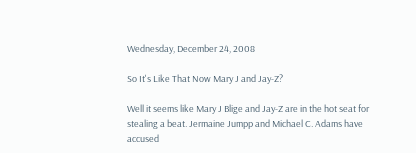Wednesday, December 24, 2008

So It's Like That Now Mary J and Jay-Z?

Well it seems like Mary J Blige and Jay-Z are in the hot seat for stealing a beat. Jermaine Jumpp and Michael C. Adams have accused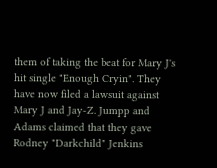them of taking the beat for Mary J's hit single "Enough Cryin". They have now filed a lawsuit against Mary J and Jay-Z. Jumpp and Adams claimed that they gave Rodney "Darkchild" Jenkins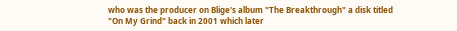who was the producer on Blige's album "The Breakthrough" a disk titled "On My Grind" back in 2001 which later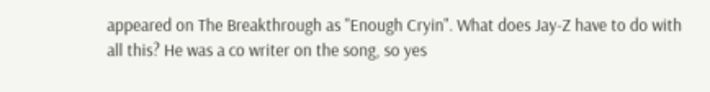appeared on The Breakthrough as "Enough Cryin". What does Jay-Z have to do with all this? He was a co writer on the song, so yes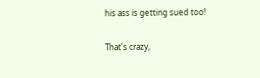his ass is getting sued too!

That's crazy,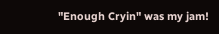"Enough Cryin" was my jam!